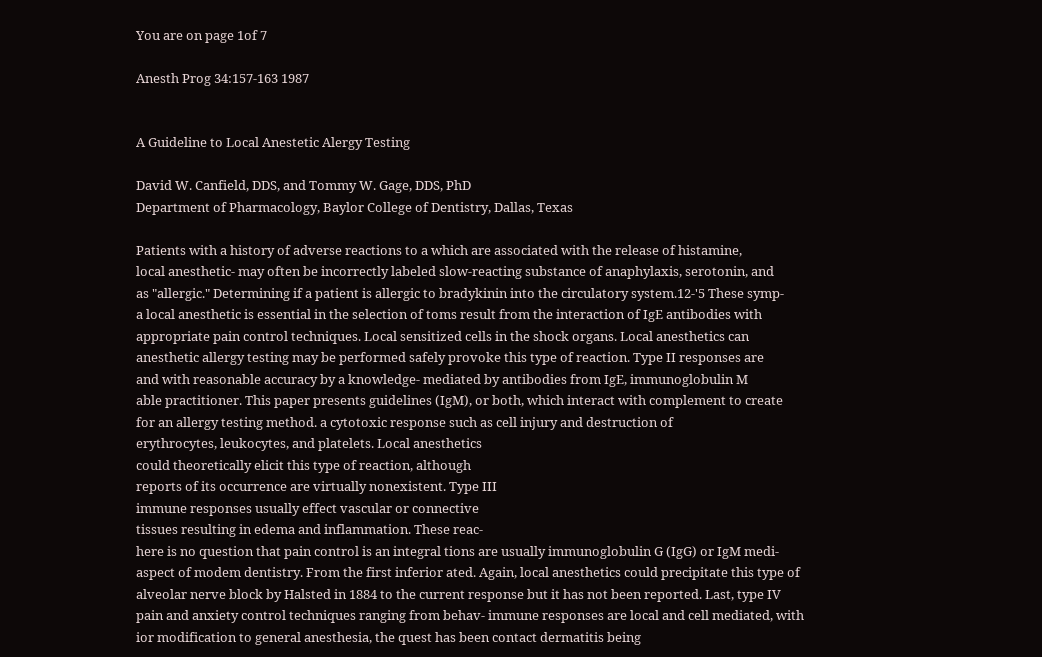You are on page 1of 7

Anesth Prog 34:157-163 1987


A Guideline to Local Anestetic Alergy Testing

David W. Canfield, DDS, and Tommy W. Gage, DDS, PhD
Department of Pharmacology, Baylor College of Dentistry, Dallas, Texas

Patients with a history of adverse reactions to a which are associated with the release of histamine,
local anesthetic- may often be incorrectly labeled slow-reacting substance of anaphylaxis, serotonin, and
as "allergic." Determining if a patient is allergic to bradykinin into the circulatory system.12-'5 These symp-
a local anesthetic is essential in the selection of toms result from the interaction of IgE antibodies with
appropriate pain control techniques. Local sensitized cells in the shock organs. Local anesthetics can
anesthetic allergy testing may be performed safely provoke this type of reaction. Type II responses are
and with reasonable accuracy by a knowledge- mediated by antibodies from IgE, immunoglobulin M
able practitioner. This paper presents guidelines (IgM), or both, which interact with complement to create
for an allergy testing method. a cytotoxic response such as cell injury and destruction of
erythrocytes, leukocytes, and platelets. Local anesthetics
could theoretically elicit this type of reaction, although
reports of its occurrence are virtually nonexistent. Type III
immune responses usually effect vascular or connective
tissues resulting in edema and inflammation. These reac-
here is no question that pain control is an integral tions are usually immunoglobulin G (IgG) or IgM medi-
aspect of modem dentistry. From the first inferior ated. Again, local anesthetics could precipitate this type of
alveolar nerve block by Halsted in 1884 to the current response but it has not been reported. Last, type IV
pain and anxiety control techniques ranging from behav- immune responses are local and cell mediated, with
ior modification to general anesthesia, the quest has been contact dermatitis being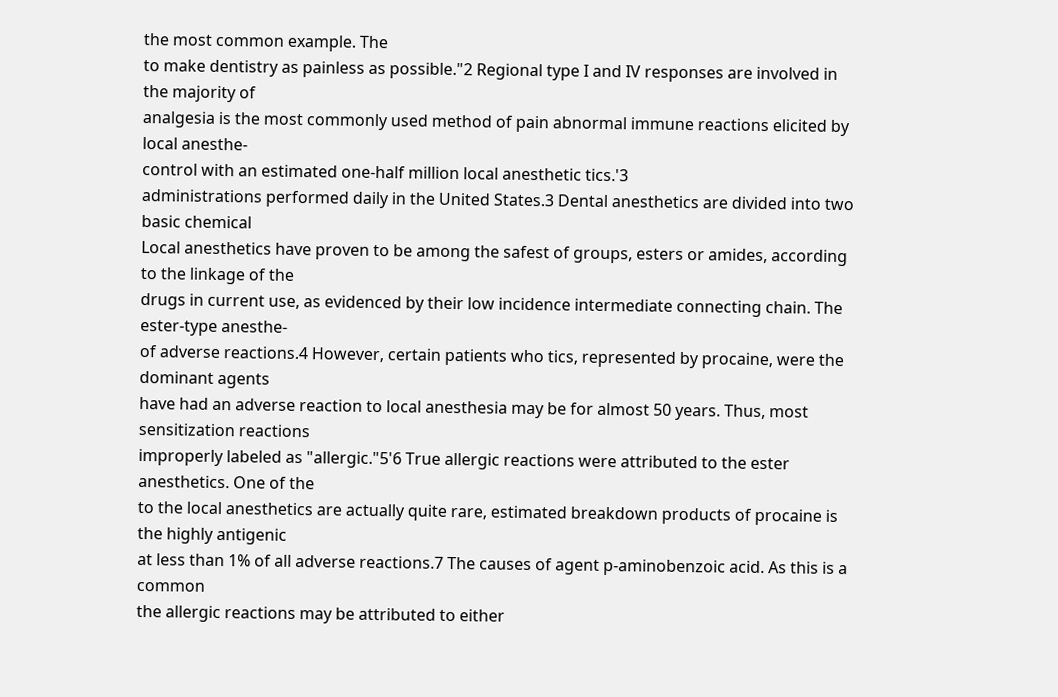the most common example. The
to make dentistry as painless as possible."2 Regional type I and IV responses are involved in the majority of
analgesia is the most commonly used method of pain abnormal immune reactions elicited by local anesthe-
control with an estimated one-half million local anesthetic tics.'3
administrations performed daily in the United States.3 Dental anesthetics are divided into two basic chemical
Local anesthetics have proven to be among the safest of groups, esters or amides, according to the linkage of the
drugs in current use, as evidenced by their low incidence intermediate connecting chain. The ester-type anesthe-
of adverse reactions.4 However, certain patients who tics, represented by procaine, were the dominant agents
have had an adverse reaction to local anesthesia may be for almost 50 years. Thus, most sensitization reactions
improperly labeled as "allergic."5'6 True allergic reactions were attributed to the ester anesthetics. One of the
to the local anesthetics are actually quite rare, estimated breakdown products of procaine is the highly antigenic
at less than 1% of all adverse reactions.7 The causes of agent p-aminobenzoic acid. As this is a common
the allergic reactions may be attributed to either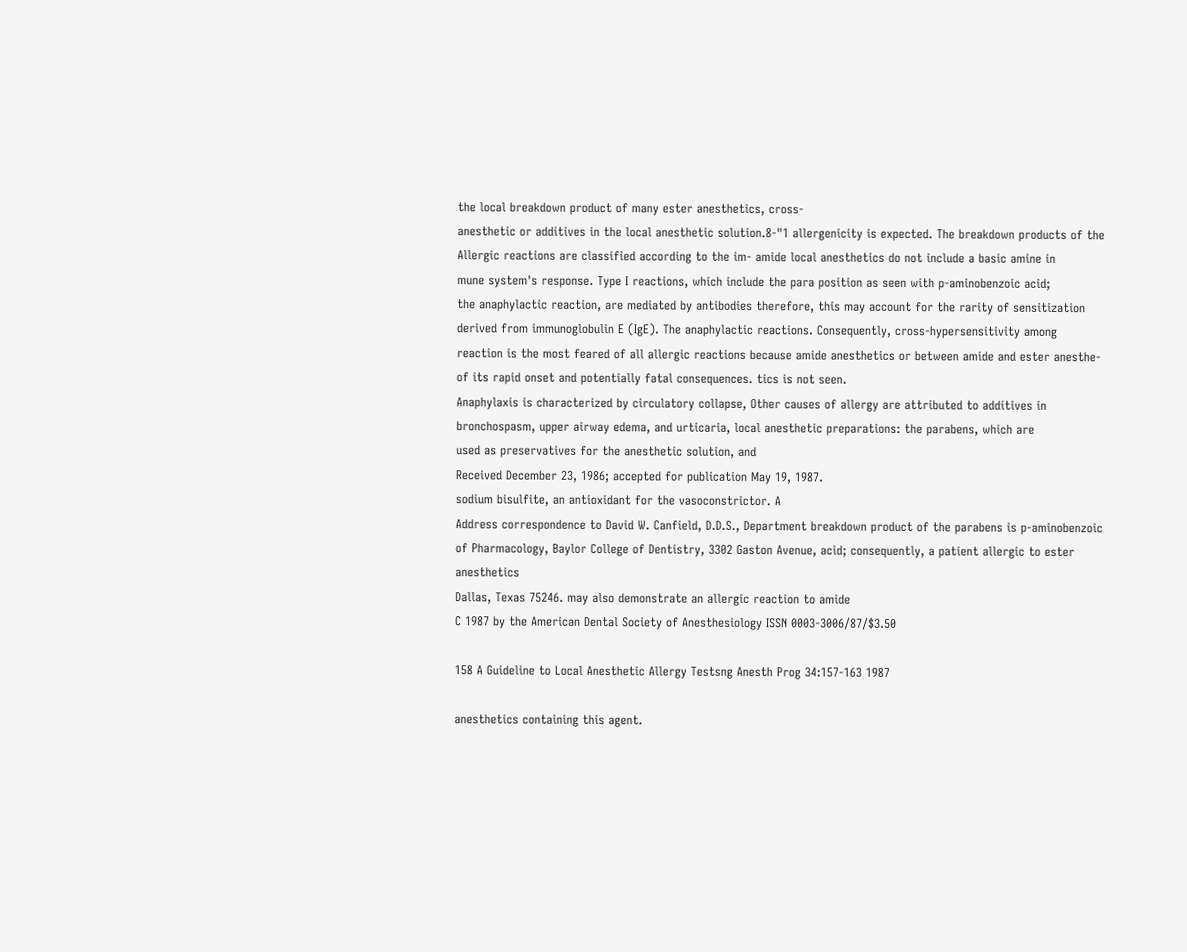the local breakdown product of many ester anesthetics, cross-
anesthetic or additives in the local anesthetic solution.8-"1 allergenicity is expected. The breakdown products of the
Allergic reactions are classified according to the im- amide local anesthetics do not include a basic amine in
mune system's response. Type I reactions, which include the para position as seen with p-aminobenzoic acid;
the anaphylactic reaction, are mediated by antibodies therefore, this may account for the rarity of sensitization
derived from immunoglobulin E (IgE). The anaphylactic reactions. Consequently, cross-hypersensitivity among
reaction is the most feared of all allergic reactions because amide anesthetics or between amide and ester anesthe-
of its rapid onset and potentially fatal consequences. tics is not seen.
Anaphylaxis is characterized by circulatory collapse, Other causes of allergy are attributed to additives in
bronchospasm, upper airway edema, and urticaria, local anesthetic preparations: the parabens, which are
used as preservatives for the anesthetic solution, and
Received December 23, 1986; accepted for publication May 19, 1987.
sodium bisulfite, an antioxidant for the vasoconstrictor. A
Address correspondence to David W. Canfield, D.D.S., Department breakdown product of the parabens is p-aminobenzoic
of Pharmacology, Baylor College of Dentistry, 3302 Gaston Avenue, acid; consequently, a patient allergic to ester anesthetics
Dallas, Texas 75246. may also demonstrate an allergic reaction to amide
C 1987 by the American Dental Society of Anesthesiology ISSN 0003-3006/87/$3.50

158 A Guideline to Local Anesthetic Allergy Testsng Anesth Prog 34:157-163 1987

anesthetics containing this agent.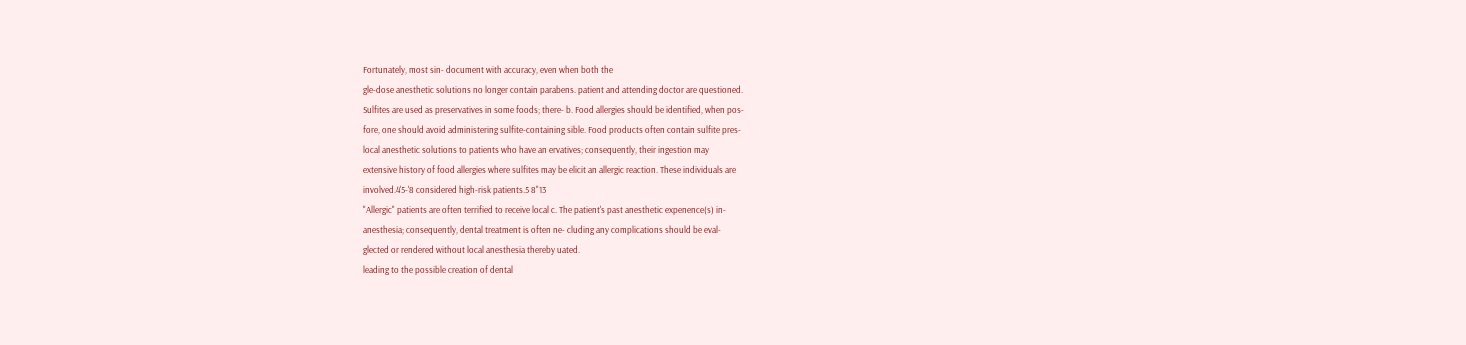Fortunately, most sin- document with accuracy, even when both the
gle-dose anesthetic solutions no longer contain parabens. patient and attending doctor are questioned.
Sulfites are used as preservatives in some foods; there- b. Food allergies should be identified, when pos-
fore, one should avoid administering sulfite-containing sible. Food products often contain sulfite pres-
local anesthetic solutions to patients who have an ervatives; consequently, their ingestion may
extensive history of food allergies where sulfites may be elicit an allergic reaction. These individuals are
involved.4'5-'8 considered high-risk patients.5 8"13
"Allergic" patients are often terrified to receive local c. The patient's past anesthetic expenence(s) in-
anesthesia; consequently, dental treatment is often ne- cluding any complications should be eval-
glected or rendered without local anesthesia thereby uated.
leading to the possible creation of dental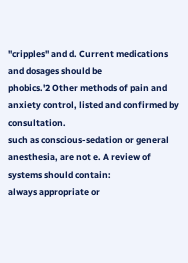"cripples" and d. Current medications and dosages should be
phobics.'2 Other methods of pain and anxiety control, listed and confirmed by consultation.
such as conscious-sedation or general anesthesia, are not e. A review of systems should contain:
always appropriate or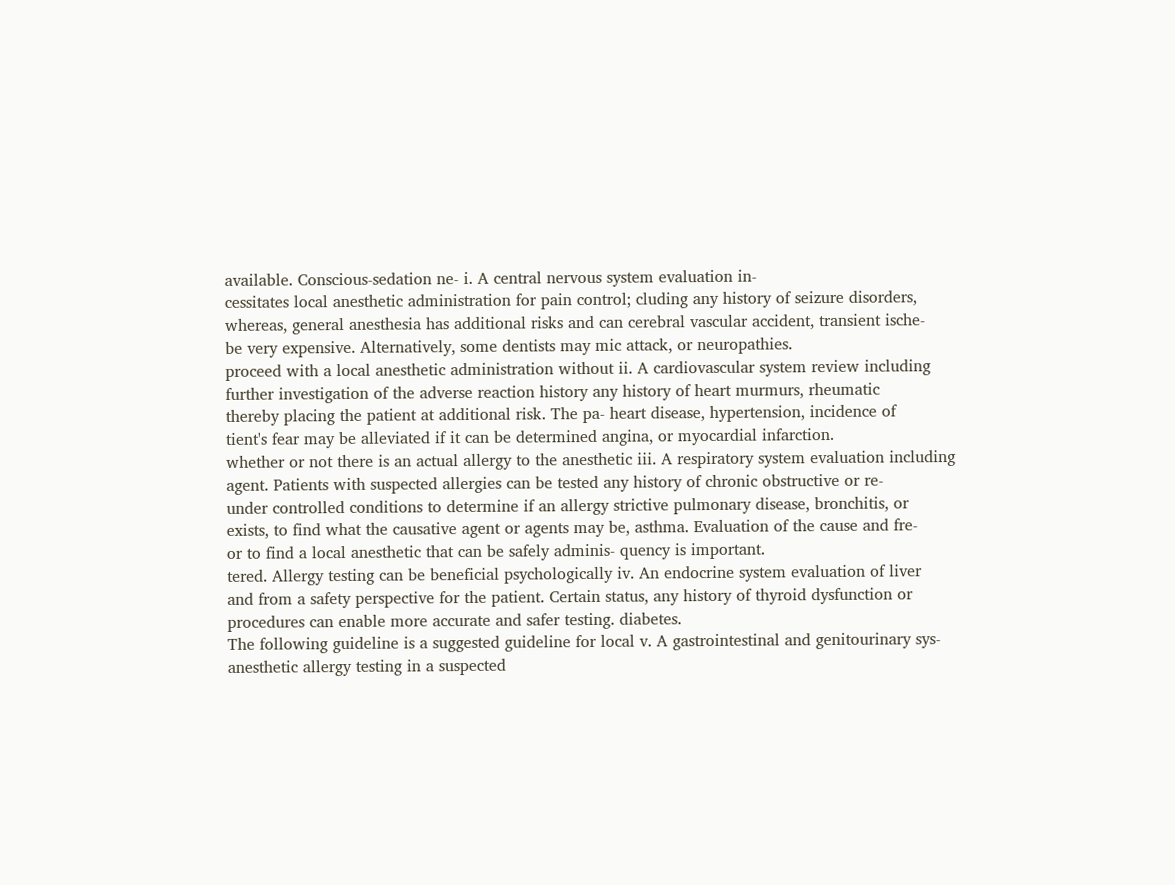available. Conscious-sedation ne- i. A central nervous system evaluation in-
cessitates local anesthetic administration for pain control; cluding any history of seizure disorders,
whereas, general anesthesia has additional risks and can cerebral vascular accident, transient ische-
be very expensive. Alternatively, some dentists may mic attack, or neuropathies.
proceed with a local anesthetic administration without ii. A cardiovascular system review including
further investigation of the adverse reaction history any history of heart murmurs, rheumatic
thereby placing the patient at additional risk. The pa- heart disease, hypertension, incidence of
tient's fear may be alleviated if it can be determined angina, or myocardial infarction.
whether or not there is an actual allergy to the anesthetic iii. A respiratory system evaluation including
agent. Patients with suspected allergies can be tested any history of chronic obstructive or re-
under controlled conditions to determine if an allergy strictive pulmonary disease, bronchitis, or
exists, to find what the causative agent or agents may be, asthma. Evaluation of the cause and fre-
or to find a local anesthetic that can be safely adminis- quency is important.
tered. Allergy testing can be beneficial psychologically iv. An endocrine system evaluation of liver
and from a safety perspective for the patient. Certain status, any history of thyroid dysfunction or
procedures can enable more accurate and safer testing. diabetes.
The following guideline is a suggested guideline for local v. A gastrointestinal and genitourinary sys-
anesthetic allergy testing in a suspected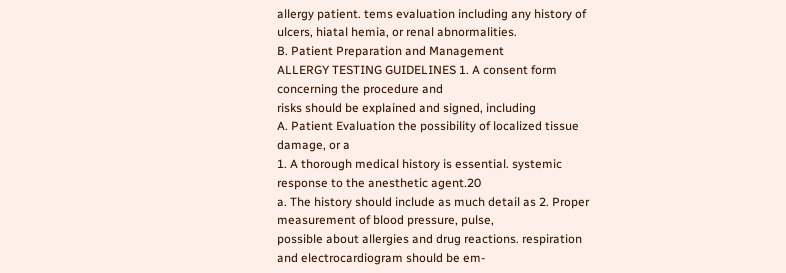allergy patient. tems evaluation including any history of
ulcers, hiatal hemia, or renal abnormalities.
B. Patient Preparation and Management
ALLERGY TESTING GUIDELINES 1. A consent form concerning the procedure and
risks should be explained and signed, including
A. Patient Evaluation the possibility of localized tissue damage, or a
1. A thorough medical history is essential. systemic response to the anesthetic agent.20
a. The history should include as much detail as 2. Proper measurement of blood pressure, pulse,
possible about allergies and drug reactions. respiration and electrocardiogram should be em-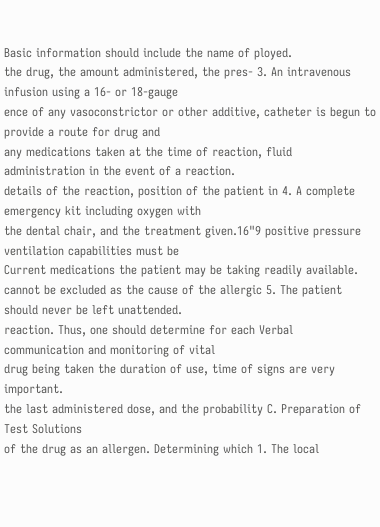Basic information should include the name of ployed.
the drug, the amount administered, the pres- 3. An intravenous infusion using a 16- or 18-gauge
ence of any vasoconstrictor or other additive, catheter is begun to provide a route for drug and
any medications taken at the time of reaction, fluid administration in the event of a reaction.
details of the reaction, position of the patient in 4. A complete emergency kit including oxygen with
the dental chair, and the treatment given.16"9 positive pressure ventilation capabilities must be
Current medications the patient may be taking readily available.
cannot be excluded as the cause of the allergic 5. The patient should never be left unattended.
reaction. Thus, one should determine for each Verbal communication and monitoring of vital
drug being taken the duration of use, time of signs are very important.
the last administered dose, and the probability C. Preparation of Test Solutions
of the drug as an allergen. Determining which 1. The local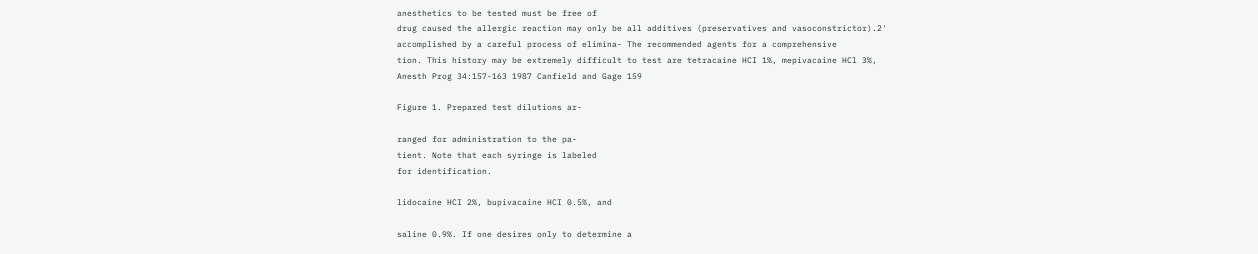anesthetics to be tested must be free of
drug caused the allergic reaction may only be all additives (preservatives and vasoconstrictor).2'
accomplished by a careful process of elimina- The recommended agents for a comprehensive
tion. This history may be extremely difficult to test are tetracaine HCI 1%, mepivacaine HCl 3%,
Anesth Prog 34:157-163 1987 Canfield and Gage 159

Figure 1. Prepared test dilutions ar-

ranged for administration to the pa-
tient. Note that each syringe is labeled
for identification.

lidocaine HCI 2%, bupivacaine HCI 0.5%, and

saline 0.9%. If one desires only to determine a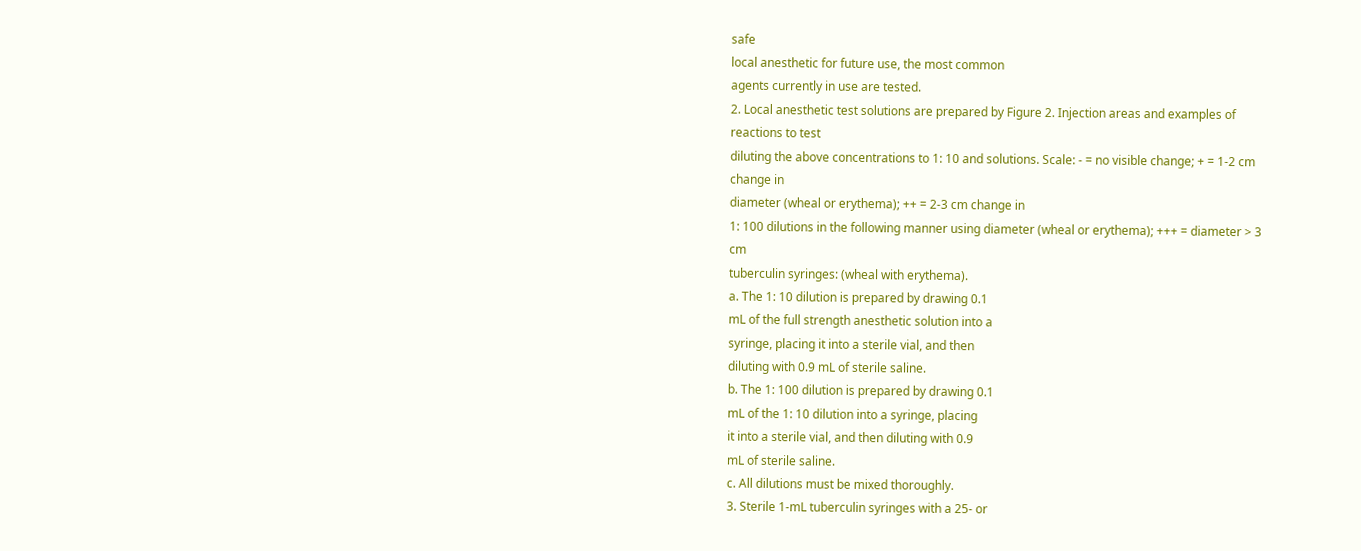safe
local anesthetic for future use, the most common
agents currently in use are tested.
2. Local anesthetic test solutions are prepared by Figure 2. Injection areas and examples of reactions to test
diluting the above concentrations to 1: 10 and solutions. Scale: - = no visible change; + = 1-2 cm change in
diameter (wheal or erythema); ++ = 2-3 cm change in
1: 100 dilutions in the following manner using diameter (wheal or erythema); +++ = diameter > 3 cm
tuberculin syringes: (wheal with erythema).
a. The 1: 10 dilution is prepared by drawing 0.1
mL of the full strength anesthetic solution into a
syringe, placing it into a sterile vial, and then
diluting with 0.9 mL of sterile saline.
b. The 1: 100 dilution is prepared by drawing 0.1
mL of the 1: 10 dilution into a syringe, placing
it into a sterile vial, and then diluting with 0.9
mL of sterile saline.
c. All dilutions must be mixed thoroughly.
3. Sterile 1-mL tuberculin syringes with a 25- or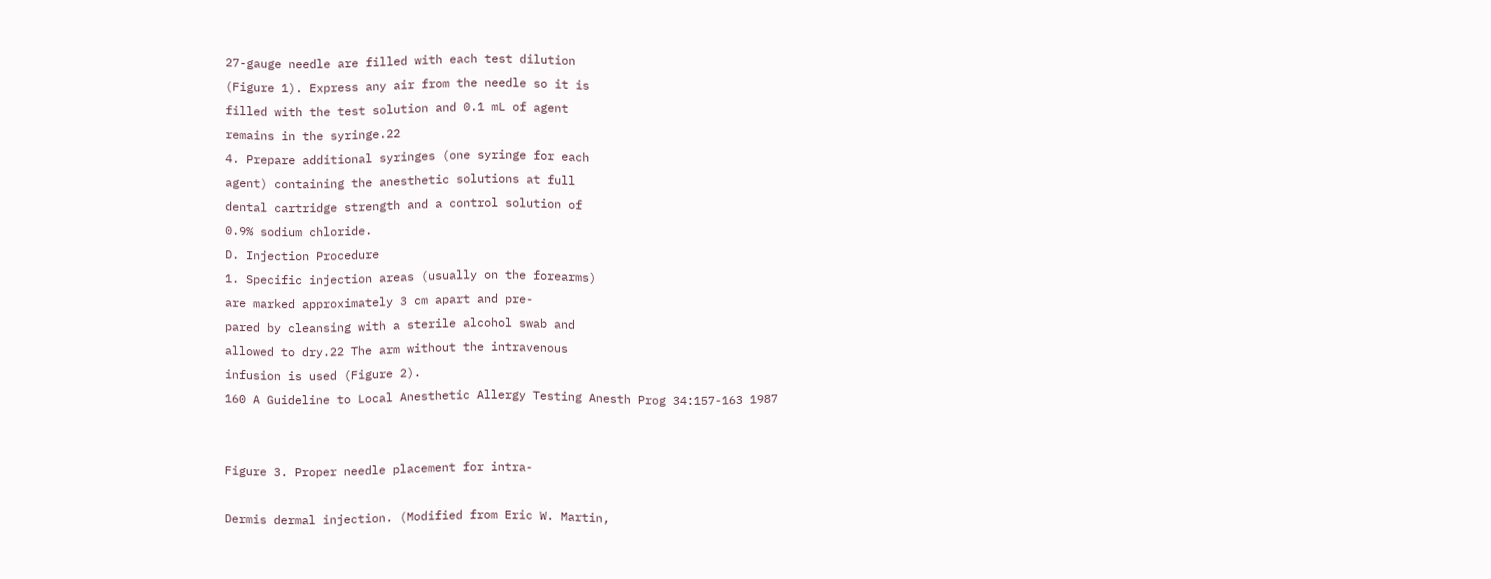27-gauge needle are filled with each test dilution
(Figure 1). Express any air from the needle so it is
filled with the test solution and 0.1 mL of agent
remains in the syringe.22
4. Prepare additional syringes (one syringe for each
agent) containing the anesthetic solutions at full
dental cartridge strength and a control solution of
0.9% sodium chloride.
D. Injection Procedure
1. Specific injection areas (usually on the forearms)
are marked approximately 3 cm apart and pre-
pared by cleansing with a sterile alcohol swab and
allowed to dry.22 The arm without the intravenous
infusion is used (Figure 2).
160 A Guideline to Local Anesthetic Allergy Testing Anesth Prog 34:157-163 1987


Figure 3. Proper needle placement for intra-

Dermis dermal injection. (Modified from Eric W. Martin,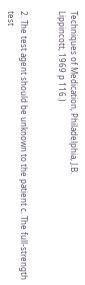Techniques of Medication, Philadelphia, J.B.
Lippincott, 1969 p 116.)


2. The test agent should be unknown to the patient c. The full-strength test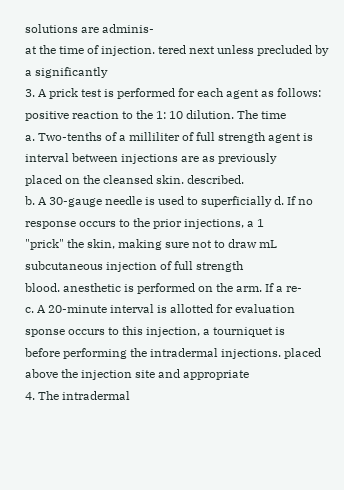solutions are adminis-
at the time of injection. tered next unless precluded by a significantly
3. A prick test is performed for each agent as follows: positive reaction to the 1: 10 dilution. The time
a. Two-tenths of a milliliter of full strength agent is interval between injections are as previously
placed on the cleansed skin. described.
b. A 30-gauge needle is used to superficially d. If no response occurs to the prior injections, a 1
"prick" the skin, making sure not to draw mL subcutaneous injection of full strength
blood. anesthetic is performed on the arm. If a re-
c. A 20-minute interval is allotted for evaluation sponse occurs to this injection, a tourniquet is
before performing the intradermal injections. placed above the injection site and appropriate
4. The intradermal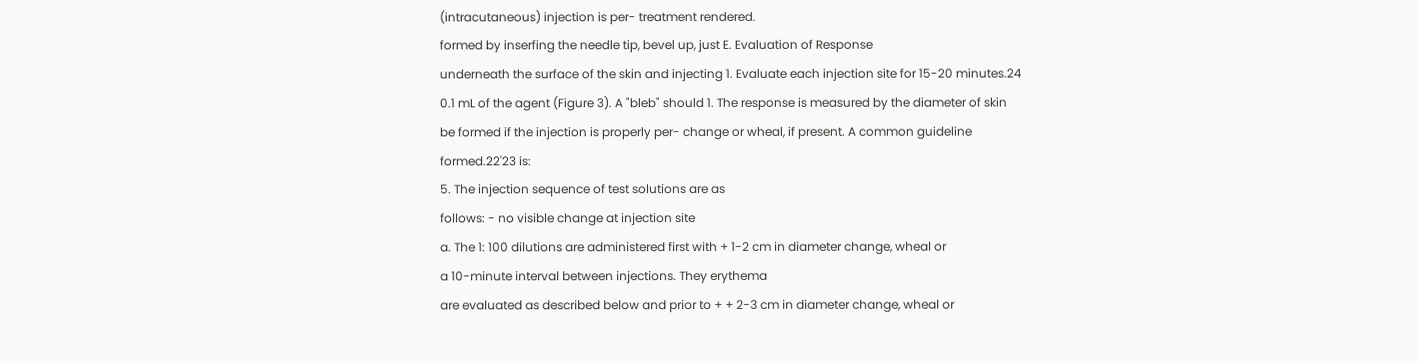(intracutaneous) injection is per- treatment rendered.
formed by inserfing the needle tip, bevel up, just E. Evaluation of Response
underneath the surface of the skin and injecting 1. Evaluate each injection site for 15-20 minutes.24
0.1 mL of the agent (Figure 3). A "bleb" should 1. The response is measured by the diameter of skin
be formed if the injection is properly per- change or wheal, if present. A common guideline
formed.22'23 is:
5. The injection sequence of test solutions are as
follows: - no visible change at injection site
a. The 1: 100 dilutions are administered first with + 1-2 cm in diameter change, wheal or
a 10-minute interval between injections. They erythema
are evaluated as described below and prior to + + 2-3 cm in diameter change, wheal or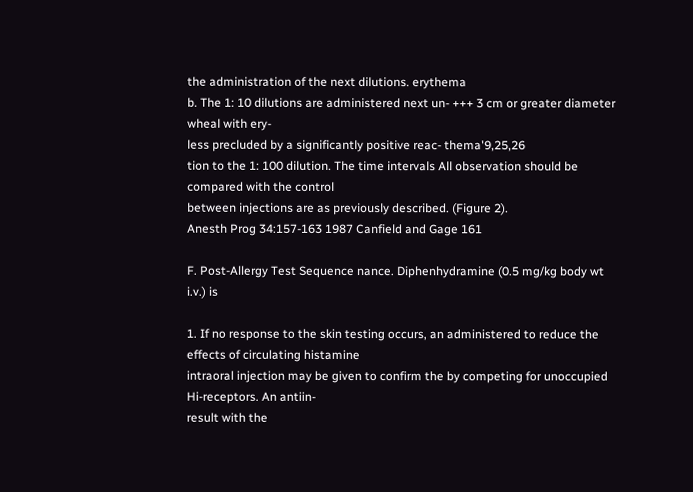the administration of the next dilutions. erythema
b. The 1: 10 dilutions are administered next un- +++ 3 cm or greater diameter wheal with ery-
less precluded by a significantly positive reac- thema'9,25,26
tion to the 1: 100 dilution. The time intervals All observation should be compared with the control
between injections are as previously described. (Figure 2).
Anesth Prog 34:157-163 1987 Canfield and Gage 161

F. Post-Allergy Test Sequence nance. Diphenhydramine (0.5 mg/kg body wt i.v.) is

1. If no response to the skin testing occurs, an administered to reduce the effects of circulating histamine
intraoral injection may be given to confirm the by competing for unoccupied Hi-receptors. An antiin-
result with the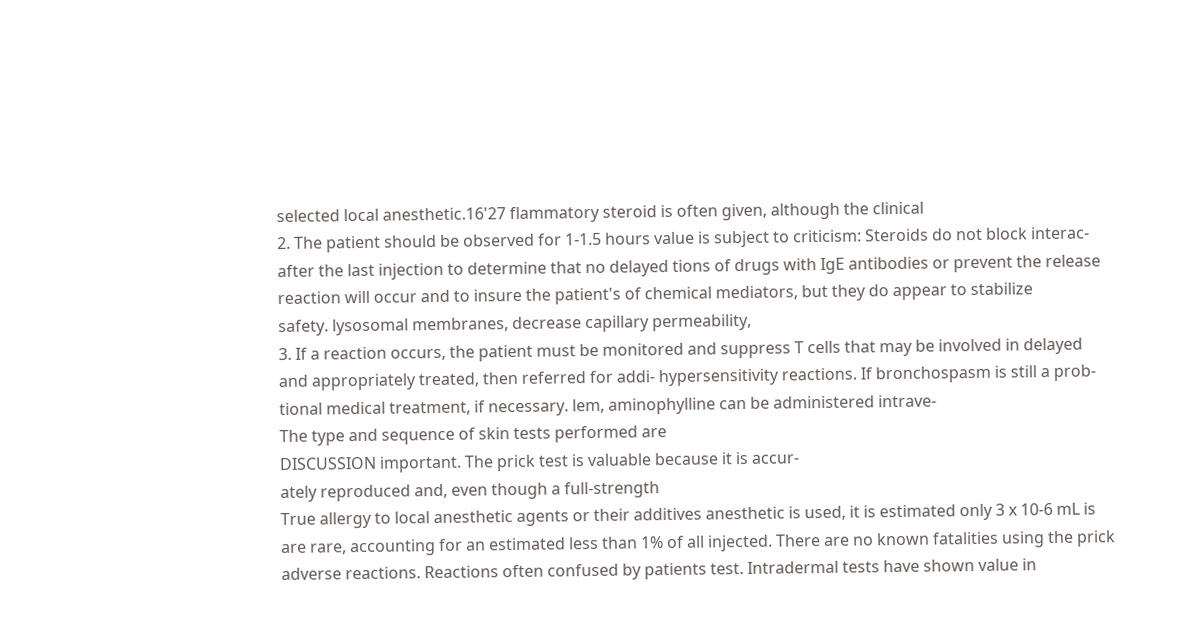selected local anesthetic.16'27 flammatory steroid is often given, although the clinical
2. The patient should be observed for 1-1.5 hours value is subject to criticism: Steroids do not block interac-
after the last injection to determine that no delayed tions of drugs with IgE antibodies or prevent the release
reaction will occur and to insure the patient's of chemical mediators, but they do appear to stabilize
safety. lysosomal membranes, decrease capillary permeability,
3. If a reaction occurs, the patient must be monitored and suppress T cells that may be involved in delayed
and appropriately treated, then referred for addi- hypersensitivity reactions. If bronchospasm is still a prob-
tional medical treatment, if necessary. lem, aminophylline can be administered intrave-
The type and sequence of skin tests performed are
DISCUSSION important. The prick test is valuable because it is accur-
ately reproduced and, even though a full-strength
True allergy to local anesthetic agents or their additives anesthetic is used, it is estimated only 3 x 10-6 mL is
are rare, accounting for an estimated less than 1% of all injected. There are no known fatalities using the prick
adverse reactions. Reactions often confused by patients test. Intradermal tests have shown value in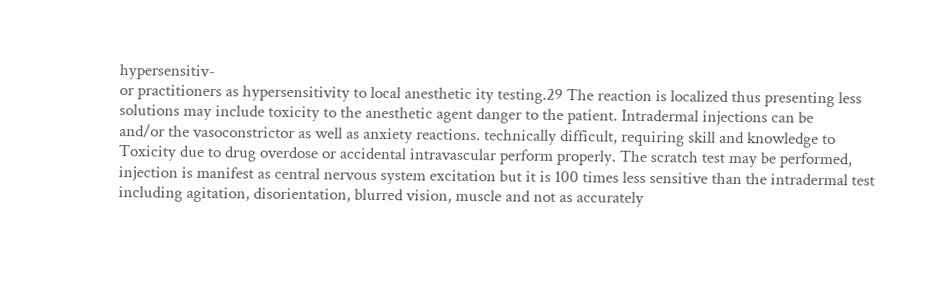hypersensitiv-
or practitioners as hypersensitivity to local anesthetic ity testing.29 The reaction is localized thus presenting less
solutions may include toxicity to the anesthetic agent danger to the patient. Intradermal injections can be
and/or the vasoconstrictor as well as anxiety reactions. technically difficult, requiring skill and knowledge to
Toxicity due to drug overdose or accidental intravascular perform properly. The scratch test may be performed,
injection is manifest as central nervous system excitation but it is 100 times less sensitive than the intradermal test
including agitation, disorientation, blurred vision, muscle and not as accurately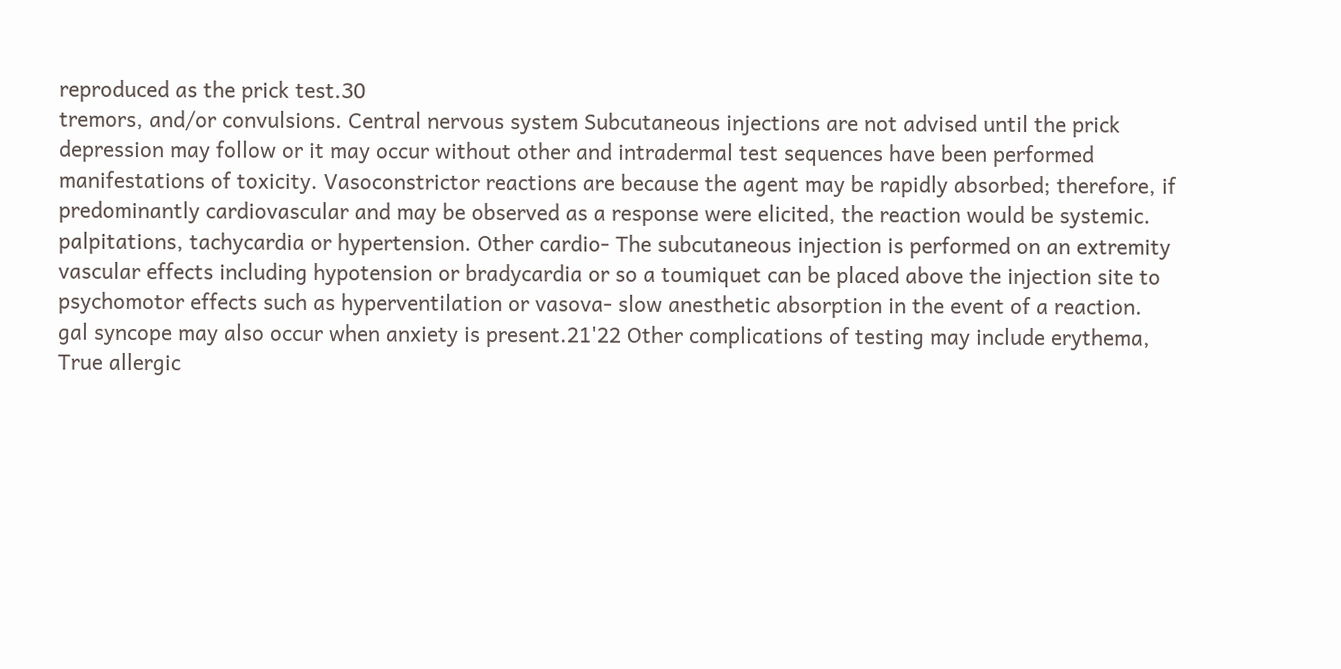reproduced as the prick test.30
tremors, and/or convulsions. Central nervous system Subcutaneous injections are not advised until the prick
depression may follow or it may occur without other and intradermal test sequences have been performed
manifestations of toxicity. Vasoconstrictor reactions are because the agent may be rapidly absorbed; therefore, if
predominantly cardiovascular and may be observed as a response were elicited, the reaction would be systemic.
palpitations, tachycardia or hypertension. Other cardio- The subcutaneous injection is performed on an extremity
vascular effects including hypotension or bradycardia or so a toumiquet can be placed above the injection site to
psychomotor effects such as hyperventilation or vasova- slow anesthetic absorption in the event of a reaction.
gal syncope may also occur when anxiety is present.21'22 Other complications of testing may include erythema,
True allergic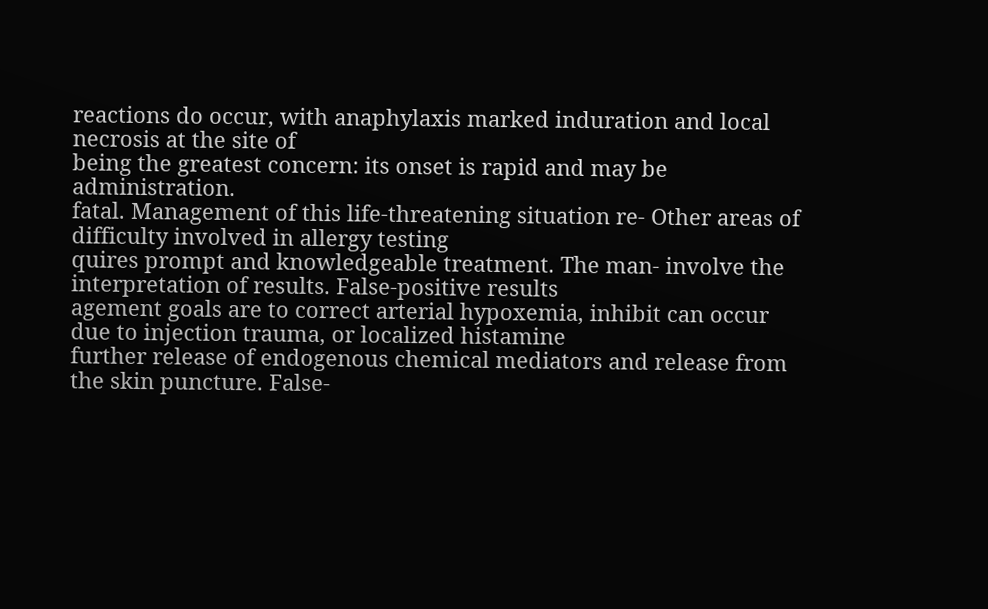reactions do occur, with anaphylaxis marked induration and local necrosis at the site of
being the greatest concern: its onset is rapid and may be administration.
fatal. Management of this life-threatening situation re- Other areas of difficulty involved in allergy testing
quires prompt and knowledgeable treatment. The man- involve the interpretation of results. False-positive results
agement goals are to correct arterial hypoxemia, inhibit can occur due to injection trauma, or localized histamine
further release of endogenous chemical mediators and release from the skin puncture. False-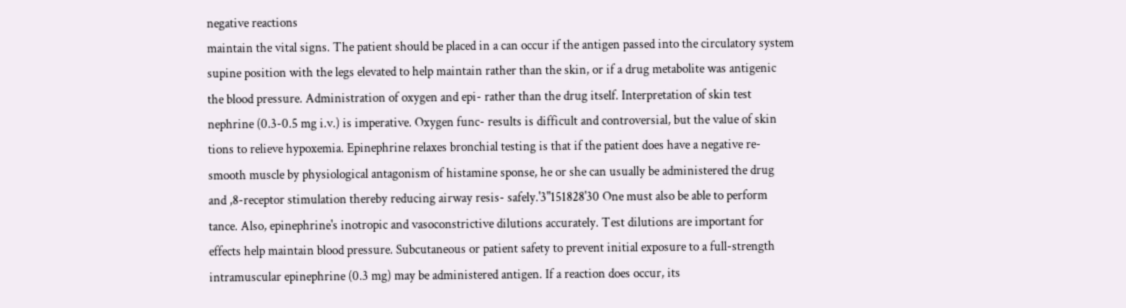negative reactions
maintain the vital signs. The patient should be placed in a can occur if the antigen passed into the circulatory system
supine position with the legs elevated to help maintain rather than the skin, or if a drug metabolite was antigenic
the blood pressure. Administration of oxygen and epi- rather than the drug itself. Interpretation of skin test
nephrine (0.3-0.5 mg i.v.) is imperative. Oxygen func- results is difficult and controversial, but the value of skin
tions to relieve hypoxemia. Epinephrine relaxes bronchial testing is that if the patient does have a negative re-
smooth muscle by physiological antagonism of histamine sponse, he or she can usually be administered the drug
and ,8-receptor stimulation thereby reducing airway resis- safely.'3"151828'30 One must also be able to perform
tance. Also, epinephrine's inotropic and vasoconstrictive dilutions accurately. Test dilutions are important for
effects help maintain blood pressure. Subcutaneous or patient safety to prevent initial exposure to a full-strength
intramuscular epinephrine (0.3 mg) may be administered antigen. If a reaction does occur, its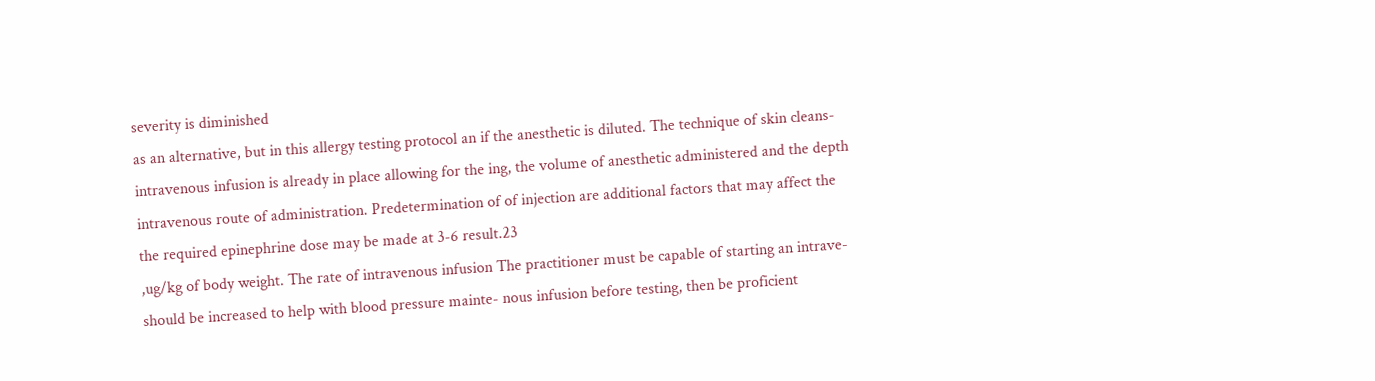severity is diminished
as an alternative, but in this allergy testing protocol an if the anesthetic is diluted. The technique of skin cleans-
intravenous infusion is already in place allowing for the ing, the volume of anesthetic administered and the depth
intravenous route of administration. Predetermination of of injection are additional factors that may affect the
the required epinephrine dose may be made at 3-6 result.23
,ug/kg of body weight. The rate of intravenous infusion The practitioner must be capable of starting an intrave-
should be increased to help with blood pressure mainte- nous infusion before testing, then be proficient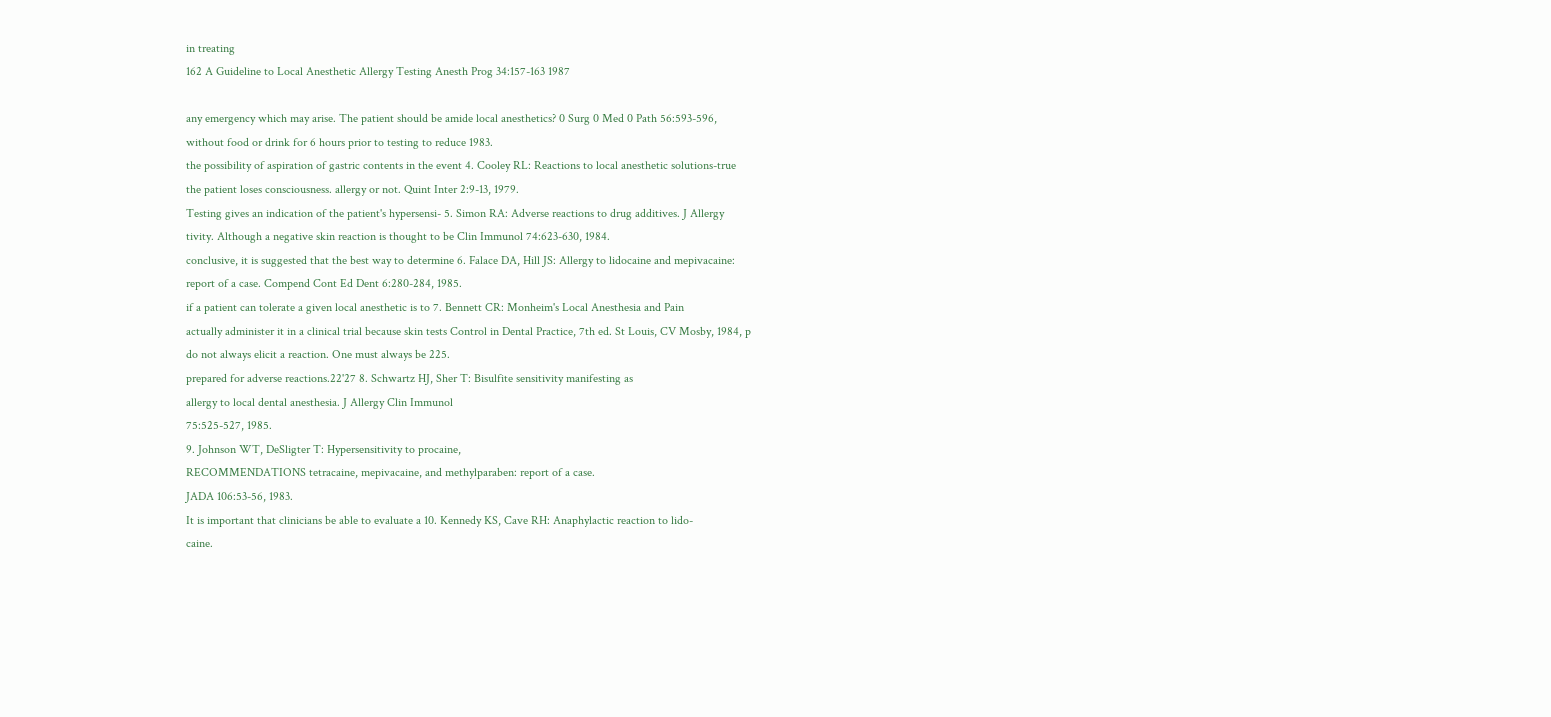in treating
162 A Guideline to Local Anesthetic Allergy Testing Anesth Prog 34:157-163 1987

any emergency which may arise. The patient should be amide local anesthetics? 0 Surg 0 Med 0 Path 56:593-596,
without food or drink for 6 hours prior to testing to reduce 1983.
the possibility of aspiration of gastric contents in the event 4. Cooley RL: Reactions to local anesthetic solutions-true
the patient loses consciousness. allergy or not. Quint Inter 2:9-13, 1979.
Testing gives an indication of the patient's hypersensi- 5. Simon RA: Adverse reactions to drug additives. J Allergy
tivity. Although a negative skin reaction is thought to be Clin Immunol 74:623-630, 1984.
conclusive, it is suggested that the best way to determine 6. Falace DA, Hill JS: Allergy to lidocaine and mepivacaine:
report of a case. Compend Cont Ed Dent 6:280-284, 1985.
if a patient can tolerate a given local anesthetic is to 7. Bennett CR: Monheim's Local Anesthesia and Pain
actually administer it in a clinical trial because skin tests Control in Dental Practice, 7th ed. St Louis, CV Mosby, 1984, p
do not always elicit a reaction. One must always be 225.
prepared for adverse reactions.22'27 8. Schwartz HJ, Sher T: Bisulfite sensitivity manifesting as
allergy to local dental anesthesia. J Allergy Clin Immunol
75:525-527, 1985.
9. Johnson WT, DeSligter T: Hypersensitivity to procaine,
RECOMMENDATIONS tetracaine, mepivacaine, and methylparaben: report of a case.
JADA 106:53-56, 1983.
It is important that clinicians be able to evaluate a 10. Kennedy KS, Cave RH: Anaphylactic reaction to lido-
caine.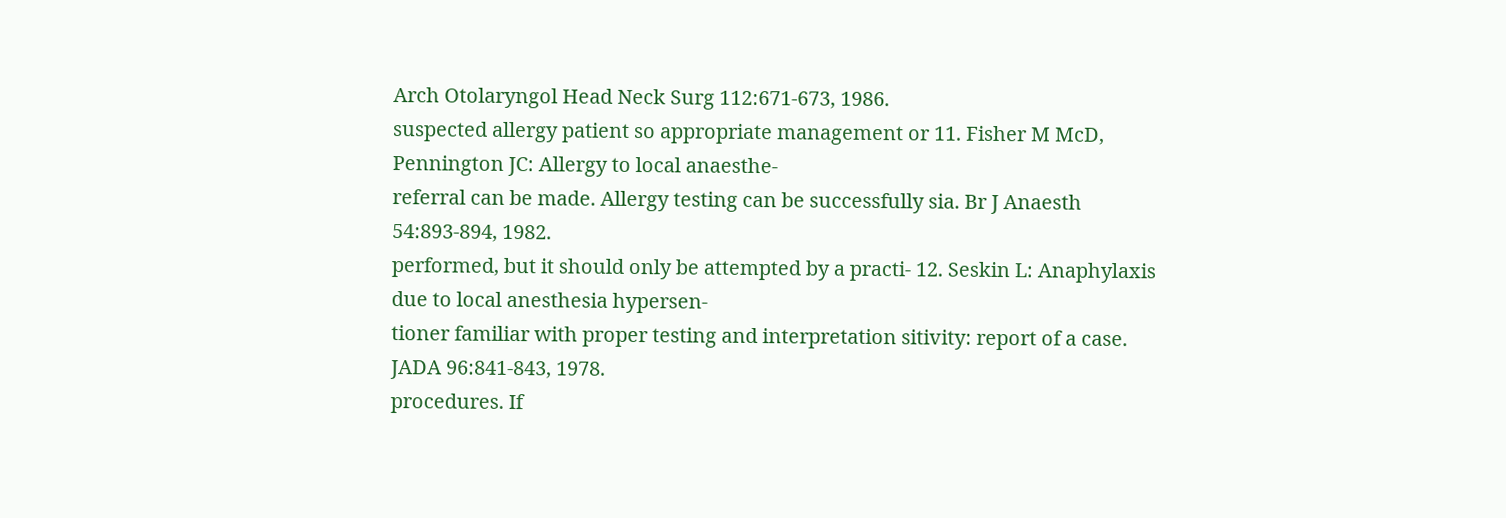Arch Otolaryngol Head Neck Surg 112:671-673, 1986.
suspected allergy patient so appropriate management or 11. Fisher M McD, Pennington JC: Allergy to local anaesthe-
referral can be made. Allergy testing can be successfully sia. Br J Anaesth 54:893-894, 1982.
performed, but it should only be attempted by a practi- 12. Seskin L: Anaphylaxis due to local anesthesia hypersen-
tioner familiar with proper testing and interpretation sitivity: report of a case. JADA 96:841-843, 1978.
procedures. If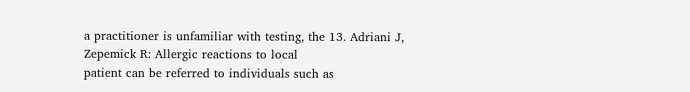a practitioner is unfamiliar with testing, the 13. Adriani J, Zepemick R: Allergic reactions to local
patient can be referred to individuals such as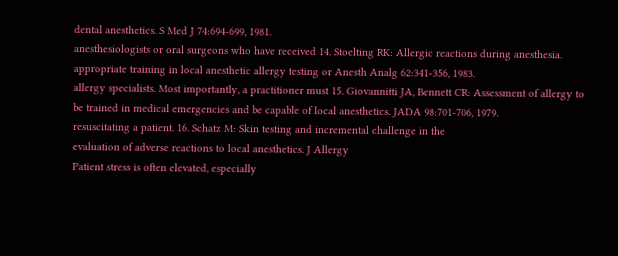dental anesthetics. S Med J 74:694-699, 1981.
anesthesiologists or oral surgeons who have received 14. Stoelting RK: Allergic reactions during anesthesia.
appropriate training in local anesthetic allergy testing or Anesth Analg 62:341-356, 1983.
allergy specialists. Most importantly, a practitioner must 15. Giovannitti JA, Bennett CR: Assessment of allergy to
be trained in medical emergencies and be capable of local anesthetics. JADA 98:701-706, 1979.
resuscitating a patient. 16. Schatz M: Skin testing and incremental challenge in the
evaluation of adverse reactions to local anesthetics. J Allergy
Patient stress is often elevated, especially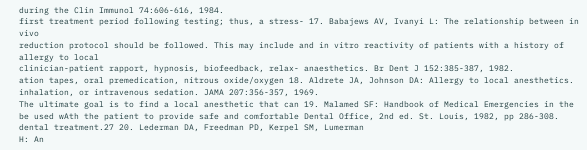during the Clin Immunol 74:606-616, 1984.
first treatment period following testing; thus, a stress- 17. Babajews AV, Ivanyi L: The relationship between in vivo
reduction protocol should be followed. This may include and in vitro reactivity of patients with a history of allergy to local
clinician-patient rapport, hypnosis, biofeedback, relax- anaesthetics. Br Dent J 152:385-387, 1982.
ation tapes, oral premedication, nitrous oxide/oxygen 18. Aldrete JA, Johnson DA: Allergy to local anesthetics.
inhalation, or intravenous sedation. JAMA 207:356-357, 1969.
The ultimate goal is to find a local anesthetic that can 19. Malamed SF: Handbook of Medical Emergencies in the
be used wAth the patient to provide safe and comfortable Dental Office, 2nd ed. St. Louis, 1982, pp 286-308.
dental treatment.27 20. Lederman DA, Freedman PD, Kerpel SM, Lumerman
H: An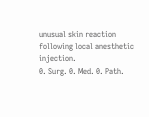unusual skin reaction following local anesthetic injection.
0. Surg. 0. Med. 0. Path.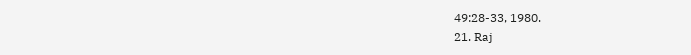49:28-33, 1980.
21. Raj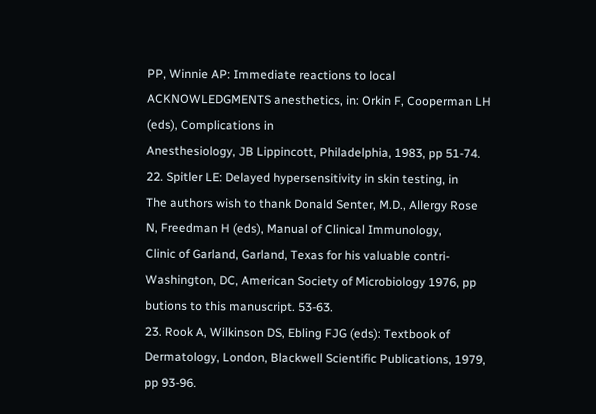PP, Winnie AP: Immediate reactions to local
ACKNOWLEDGMENTS anesthetics, in: Orkin F, Cooperman LH (eds), Complications in
Anesthesiology, JB Lippincott, Philadelphia, 1983, pp 51-74.
22. Spitler LE: Delayed hypersensitivity in skin testing, in
The authors wish to thank Donald Senter, M.D., Allergy Rose N, Freedman H (eds), Manual of Clinical Immunology,
Clinic of Garland, Garland, Texas for his valuable contri- Washington, DC, American Society of Microbiology 1976, pp
butions to this manuscript. 53-63.
23. Rook A, Wilkinson DS, Ebling FJG (eds): Textbook of
Dermatology, London, Blackwell Scientific Publications, 1979,
pp 93-96.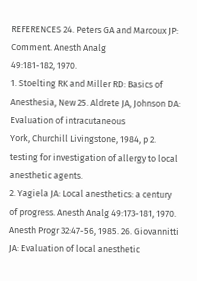REFERENCES 24. Peters GA and Marcoux JP: Comment. Anesth Analg
49:181-182, 1970.
1. Stoelting RK and Miller RD: Basics of Anesthesia, New 25. Aldrete JA, Johnson DA: Evaluation of intracutaneous
York, Churchill Livingstone, 1984, p 2. testing for investigation of allergy to local anesthetic agents.
2. Yagiela JA: Local anesthetics: a century of progress. Anesth Analg 49:173-181, 1970.
Anesth Progr 32:47-56, 1985. 26. Giovannitti JA: Evaluation of local anesthetic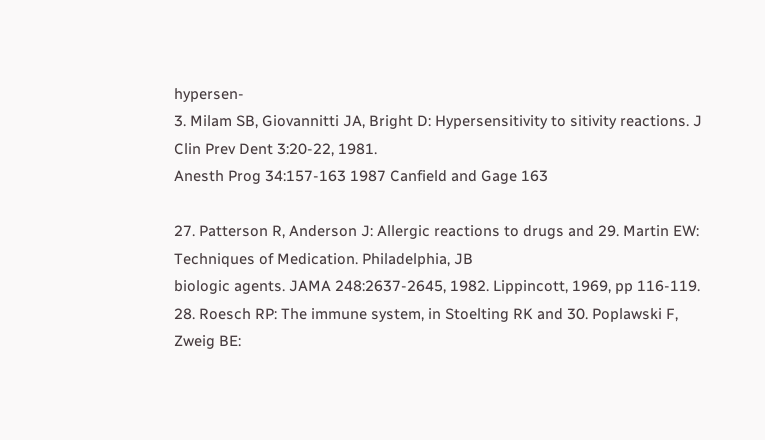hypersen-
3. Milam SB, Giovannitti JA, Bright D: Hypersensitivity to sitivity reactions. J Clin Prev Dent 3:20-22, 1981.
Anesth Prog 34:157-163 1987 Canfield and Gage 163

27. Patterson R, Anderson J: Allergic reactions to drugs and 29. Martin EW: Techniques of Medication. Philadelphia, JB
biologic agents. JAMA 248:2637-2645, 1982. Lippincott, 1969, pp 116-119.
28. Roesch RP: The immune system, in Stoelting RK and 30. Poplawski F, Zweig BE: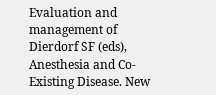Evaluation and management of
Dierdorf SF (eds), Anesthesia and Co-Existing Disease. New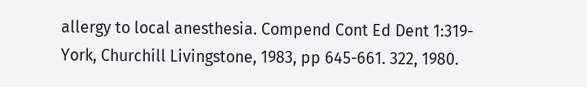allergy to local anesthesia. Compend Cont Ed Dent 1:319-
York, Churchill Livingstone, 1983, pp 645-661. 322, 1980.